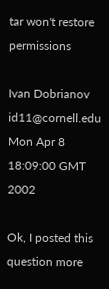tar won't restore permissions

Ivan Dobrianov id11@cornell.edu
Mon Apr 8 18:09:00 GMT 2002

Ok, I posted this question more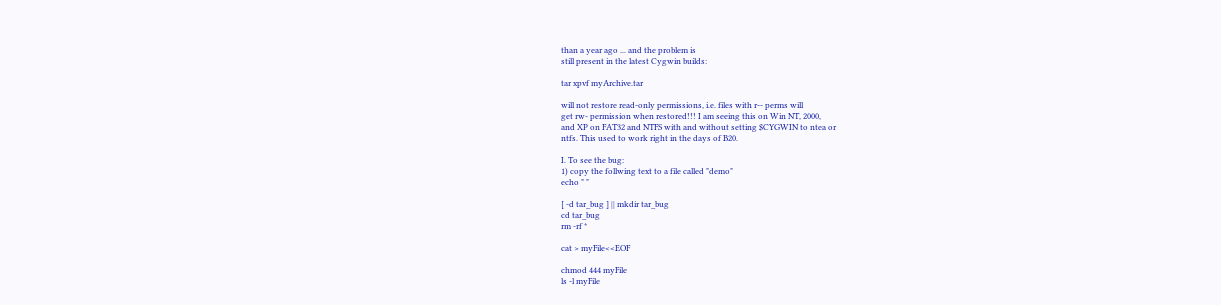than a year ago ... and the problem is
still present in the latest Cygwin builds:

tar xpvf myArchive.tar

will not restore read-only permissions, i.e. files with r-- perms will
get rw- permission when restored!!! I am seeing this on Win NT, 2000,
and XP on FAT32 and NTFS with and without setting $CYGWIN to ntea or
ntfs. This used to work right in the days of B20.

I. To see the bug:
1) copy the follwing text to a file called "demo"
echo " "

[ -d tar_bug ] || mkdir tar_bug
cd tar_bug
rm -rf *

cat > myFile<<EOF

chmod 444 myFile
ls -l myFile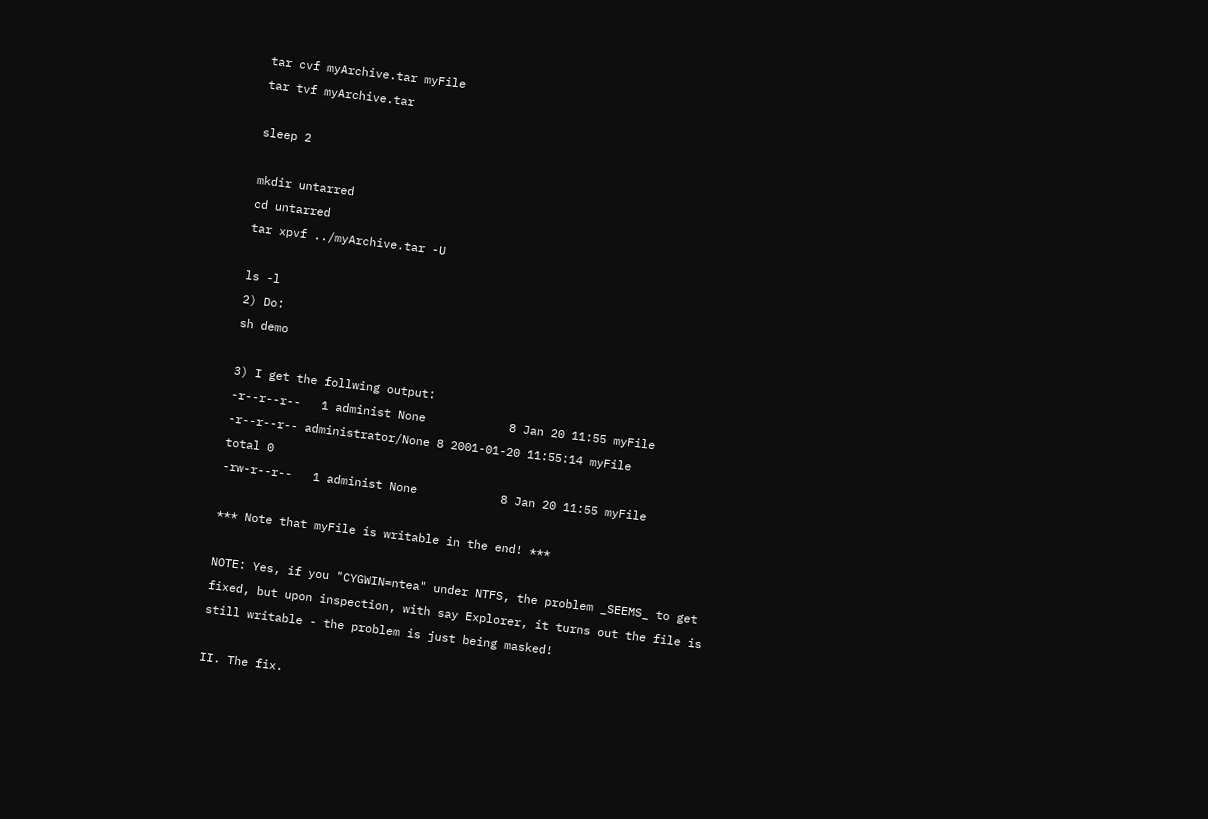tar cvf myArchive.tar myFile
tar tvf myArchive.tar

sleep 2

mkdir untarred
cd untarred
tar xpvf ../myArchive.tar -U

ls -l
2) Do:
sh demo

3) I get the follwing output:
-r--r--r--   1 administ None            8 Jan 20 11:55 myFile
-r--r--r-- administrator/None 8 2001-01-20 11:55:14 myFile
total 0
-rw-r--r--   1 administ None            8 Jan 20 11:55 myFile

*** Note that myFile is writable in the end! ***

NOTE: Yes, if you "CYGWIN=ntea" under NTFS, the problem _SEEMS_ to get
fixed, but upon inspection, with say Explorer, it turns out the file is
still writable - the problem is just being masked!

II. The fix.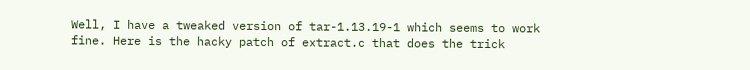Well, I have a tweaked version of tar-1.13.19-1 which seems to work
fine. Here is the hacky patch of extract.c that does the trick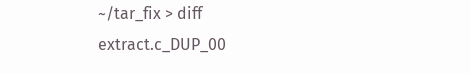~/tar_fix > diff extract.c_DUP_00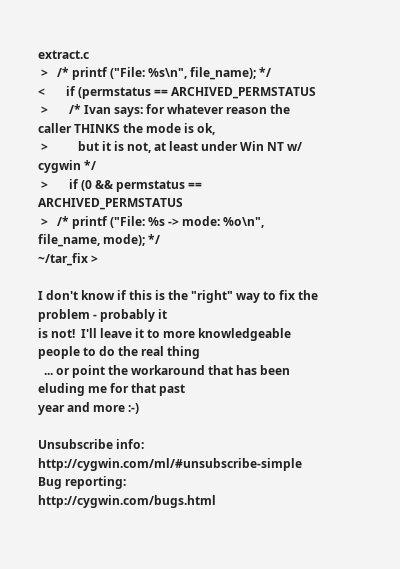extract.c
 >   /* printf ("File: %s\n", file_name); */
<       if (permstatus == ARCHIVED_PERMSTATUS
 >       /* Ivan says: for whatever reason the caller THINKS the mode is ok,
 >          but it is not, at least under Win NT w/ cygwin */
 >       if (0 && permstatus == ARCHIVED_PERMSTATUS
 >   /* printf ("File: %s -> mode: %o\n", file_name, mode); */
~/tar_fix >

I don't know if this is the "right" way to fix the problem - probably it
is not!  I'll leave it to more knowledgeable people to do the real thing
  ... or point the workaround that has been eluding me for that past
year and more :-)

Unsubscribe info:      http://cygwin.com/ml/#unsubscribe-simple
Bug reporting:         http://cygwin.com/bugs.html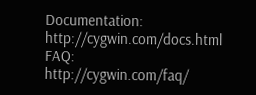Documentation:         http://cygwin.com/docs.html
FAQ:                   http://cygwin.com/faq/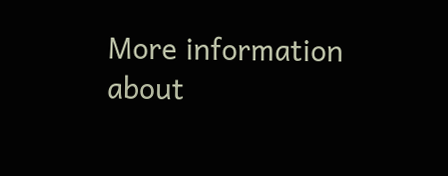More information about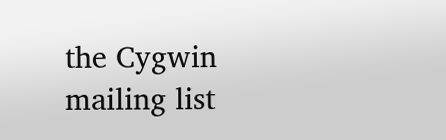the Cygwin mailing list